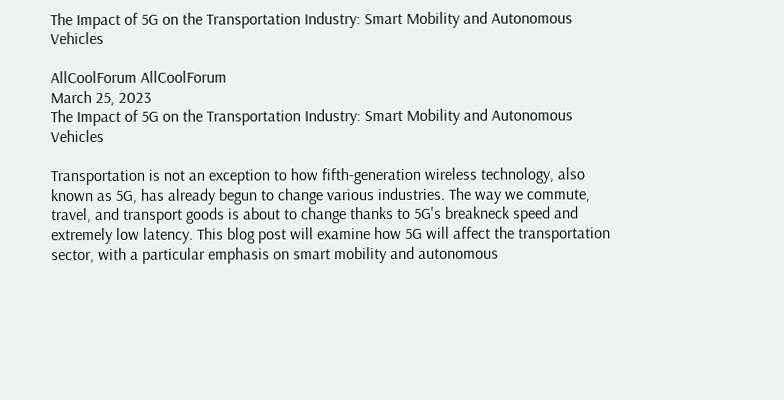The Impact of 5G on the Transportation Industry: Smart Mobility and Autonomous Vehicles

AllCoolForum AllCoolForum
March 25, 2023
The Impact of 5G on the Transportation Industry: Smart Mobility and Autonomous Vehicles

Transportation is not an exception to how fifth-generation wireless technology, also known as 5G, has already begun to change various industries. The way we commute, travel, and transport goods is about to change thanks to 5G's breakneck speed and extremely low latency. This blog post will examine how 5G will affect the transportation sector, with a particular emphasis on smart mobility and autonomous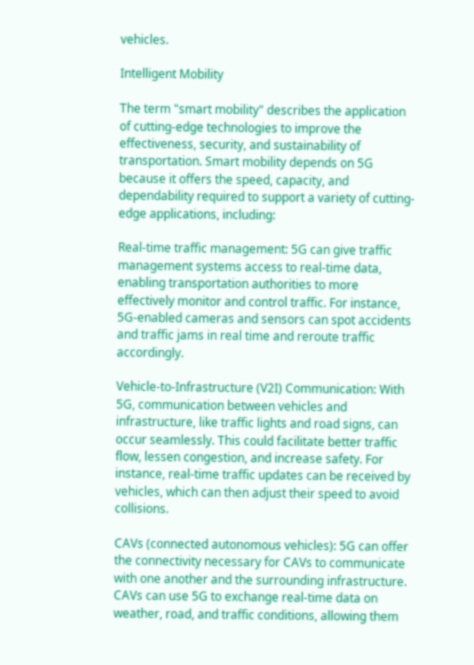vehicles.

Intelligent Mobility

The term "smart mobility" describes the application of cutting-edge technologies to improve the effectiveness, security, and sustainability of transportation. Smart mobility depends on 5G because it offers the speed, capacity, and dependability required to support a variety of cutting-edge applications, including:

Real-time traffic management: 5G can give traffic management systems access to real-time data, enabling transportation authorities to more effectively monitor and control traffic. For instance, 5G-enabled cameras and sensors can spot accidents and traffic jams in real time and reroute traffic accordingly.

Vehicle-to-Infrastructure (V2I) Communication: With 5G, communication between vehicles and infrastructure, like traffic lights and road signs, can occur seamlessly. This could facilitate better traffic flow, lessen congestion, and increase safety. For instance, real-time traffic updates can be received by vehicles, which can then adjust their speed to avoid collisions.

CAVs (connected autonomous vehicles): 5G can offer the connectivity necessary for CAVs to communicate with one another and the surrounding infrastructure. CAVs can use 5G to exchange real-time data on weather, road, and traffic conditions, allowing them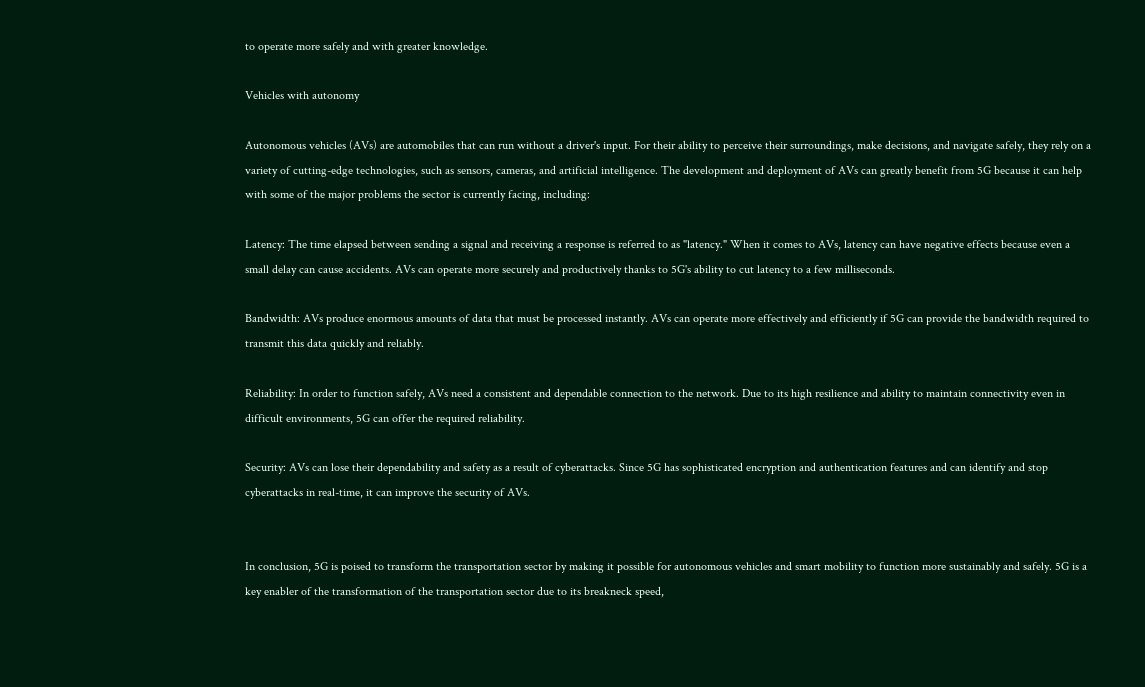to operate more safely and with greater knowledge.

Vehicles with autonomy

Autonomous vehicles (AVs) are automobiles that can run without a driver's input. For their ability to perceive their surroundings, make decisions, and navigate safely, they rely on a variety of cutting-edge technologies, such as sensors, cameras, and artificial intelligence. The development and deployment of AVs can greatly benefit from 5G because it can help with some of the major problems the sector is currently facing, including:

Latency: The time elapsed between sending a signal and receiving a response is referred to as "latency." When it comes to AVs, latency can have negative effects because even a small delay can cause accidents. AVs can operate more securely and productively thanks to 5G's ability to cut latency to a few milliseconds.

Bandwidth: AVs produce enormous amounts of data that must be processed instantly. AVs can operate more effectively and efficiently if 5G can provide the bandwidth required to transmit this data quickly and reliably.

Reliability: In order to function safely, AVs need a consistent and dependable connection to the network. Due to its high resilience and ability to maintain connectivity even in difficult environments, 5G can offer the required reliability.

Security: AVs can lose their dependability and safety as a result of cyberattacks. Since 5G has sophisticated encryption and authentication features and can identify and stop cyberattacks in real-time, it can improve the security of AVs.


In conclusion, 5G is poised to transform the transportation sector by making it possible for autonomous vehicles and smart mobility to function more sustainably and safely. 5G is a key enabler of the transformation of the transportation sector due to its breakneck speed,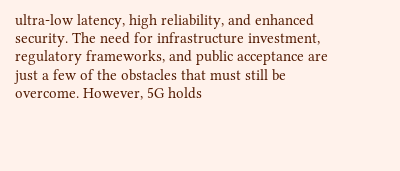ultra-low latency, high reliability, and enhanced security. The need for infrastructure investment, regulatory frameworks, and public acceptance are just a few of the obstacles that must still be overcome. However, 5G holds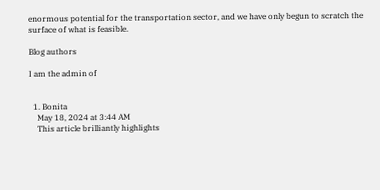enormous potential for the transportation sector, and we have only begun to scratch the surface of what is feasible.

Blog authors

I am the admin of


  1. Bonita
    May 18, 2024 at 3:44 AM
    This article brilliantly highlights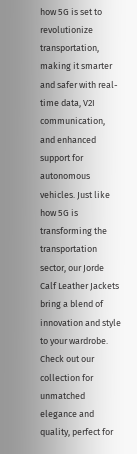how 5G is set to revolutionize transportation, making it smarter and safer with real-time data, V2I communication, and enhanced support for autonomous vehicles. Just like how 5G is transforming the transportation sector, our Jorde Calf Leather Jackets bring a blend of innovation and style to your wardrobe. Check out our collection for unmatched elegance and quality, perfect for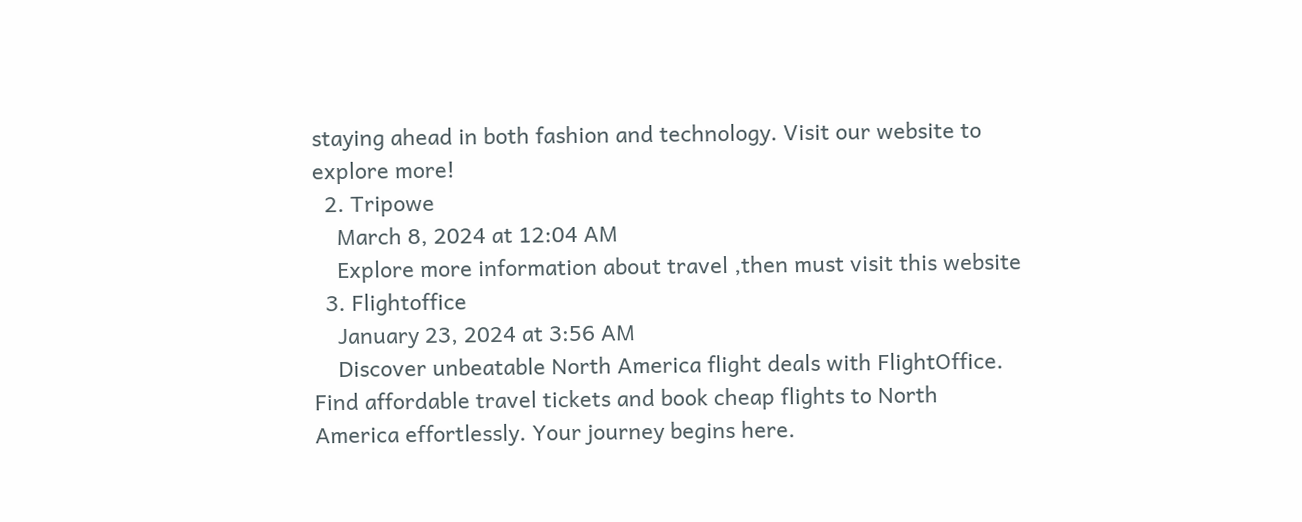staying ahead in both fashion and technology. Visit our website to explore more!
  2. Tripowe
    March 8, 2024 at 12:04 AM
    Explore more information about travel ,then must visit this website
  3. Flightoffice
    January 23, 2024 at 3:56 AM
    Discover unbeatable North America flight deals with FlightOffice. Find affordable travel tickets and book cheap flights to North America effortlessly. Your journey begins here.